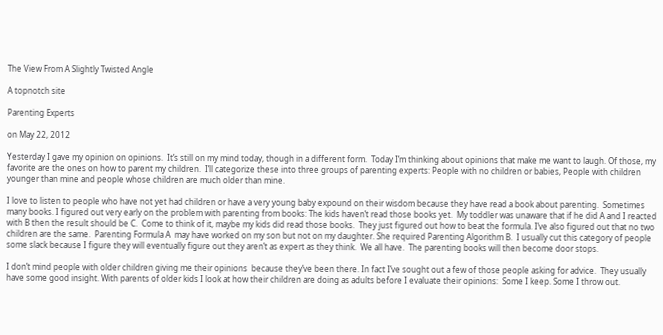The View From A Slightly Twisted Angle

A topnotch site

Parenting Experts

on May 22, 2012

Yesterday I gave my opinion on opinions.  It’s still on my mind today, though in a different form.  Today I’m thinking about opinions that make me want to laugh. Of those, my favorite are the ones on how to parent my children.  I’ll categorize these into three groups of parenting experts: People with no children or babies, People with children younger than mine and people whose children are much older than mine.

I love to listen to people who have not yet had children or have a very young baby expound on their wisdom because they have read a book about parenting.  Sometimes many books. I figured out very early on the problem with parenting from books: The kids haven’t read those books yet.  My toddler was unaware that if he did A and I reacted with B then the result should be C.  Come to think of it, maybe my kids did read those books.  They just figured out how to beat the formula. I’ve also figured out that no two children are the same.  Parenting Formula A  may have worked on my son but not on my daughter. She required Parenting Algorithm B.  I usually cut this category of people some slack because I figure they will eventually figure out they aren’t as expert as they think.  We all have.  The parenting books will then become door stops.

I don’t mind people with older children giving me their opinions  because they’ve been there. In fact I’ve sought out a few of those people asking for advice.  They usually have some good insight. With parents of older kids I look at how their children are doing as adults before I evaluate their opinions:  Some I keep. Some I throw out.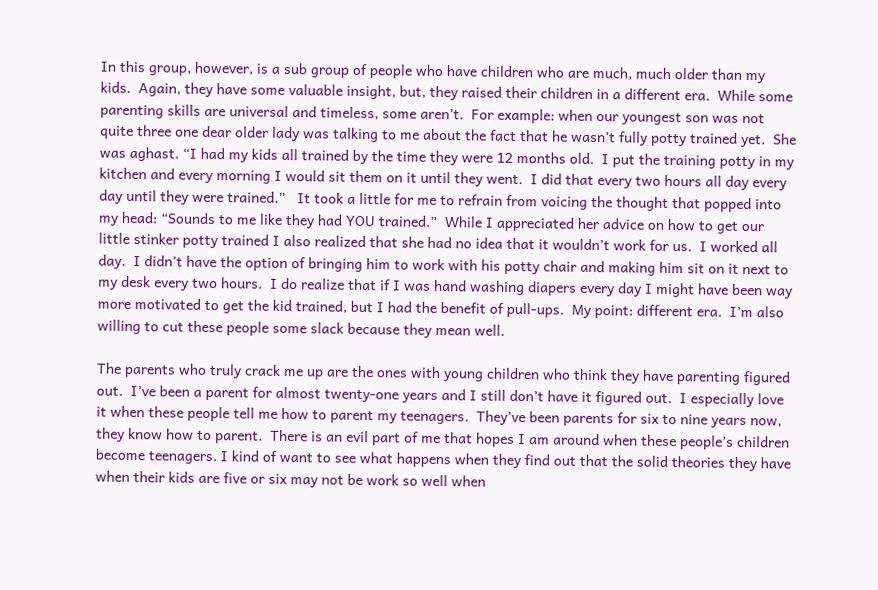In this group, however, is a sub group of people who have children who are much, much older than my kids.  Again, they have some valuable insight, but, they raised their children in a different era.  While some parenting skills are universal and timeless, some aren’t.  For example: when our youngest son was not quite three one dear older lady was talking to me about the fact that he wasn’t fully potty trained yet.  She was aghast. “I had my kids all trained by the time they were 12 months old.  I put the training potty in my kitchen and every morning I would sit them on it until they went.  I did that every two hours all day every day until they were trained.”   It took a little for me to refrain from voicing the thought that popped into my head: “Sounds to me like they had YOU trained.”  While I appreciated her advice on how to get our little stinker potty trained I also realized that she had no idea that it wouldn’t work for us.  I worked all day.  I didn’t have the option of bringing him to work with his potty chair and making him sit on it next to my desk every two hours.  I do realize that if I was hand washing diapers every day I might have been way more motivated to get the kid trained, but I had the benefit of pull-ups.  My point: different era.  I’m also willing to cut these people some slack because they mean well.

The parents who truly crack me up are the ones with young children who think they have parenting figured out.  I’ve been a parent for almost twenty-one years and I still don’t have it figured out.  I especially love it when these people tell me how to parent my teenagers.  They’ve been parents for six to nine years now, they know how to parent.  There is an evil part of me that hopes I am around when these people’s children become teenagers. I kind of want to see what happens when they find out that the solid theories they have when their kids are five or six may not be work so well when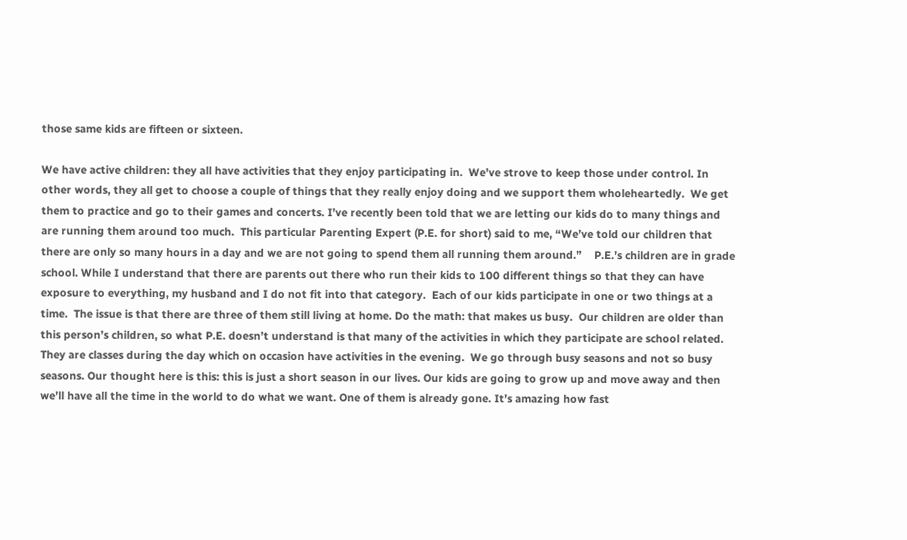those same kids are fifteen or sixteen.

We have active children: they all have activities that they enjoy participating in.  We’ve strove to keep those under control. In other words, they all get to choose a couple of things that they really enjoy doing and we support them wholeheartedly.  We get them to practice and go to their games and concerts. I’ve recently been told that we are letting our kids do to many things and are running them around too much.  This particular Parenting Expert (P.E. for short) said to me, “We’ve told our children that there are only so many hours in a day and we are not going to spend them all running them around.”    P.E.’s children are in grade school. While I understand that there are parents out there who run their kids to 100 different things so that they can have exposure to everything, my husband and I do not fit into that category.  Each of our kids participate in one or two things at a time.  The issue is that there are three of them still living at home. Do the math: that makes us busy.  Our children are older than this person’s children, so what P.E. doesn’t understand is that many of the activities in which they participate are school related. They are classes during the day which on occasion have activities in the evening.  We go through busy seasons and not so busy seasons. Our thought here is this: this is just a short season in our lives. Our kids are going to grow up and move away and then we’ll have all the time in the world to do what we want. One of them is already gone. It’s amazing how fast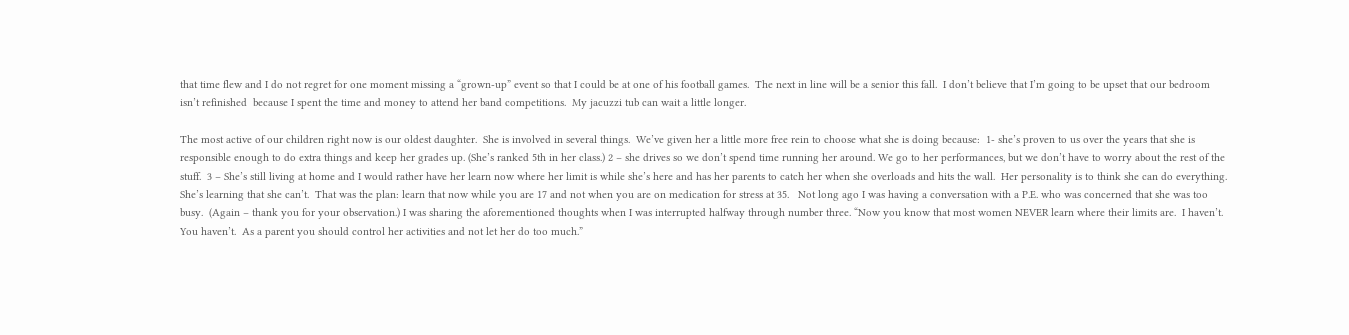that time flew and I do not regret for one moment missing a “grown-up” event so that I could be at one of his football games.  The next in line will be a senior this fall.  I don’t believe that I’m going to be upset that our bedroom isn’t refinished  because I spent the time and money to attend her band competitions.  My jacuzzi tub can wait a little longer.

The most active of our children right now is our oldest daughter.  She is involved in several things.  We’ve given her a little more free rein to choose what she is doing because:  1- she’s proven to us over the years that she is responsible enough to do extra things and keep her grades up. (She’s ranked 5th in her class.) 2 – she drives so we don’t spend time running her around. We go to her performances, but we don’t have to worry about the rest of the stuff.  3 – She’s still living at home and I would rather have her learn now where her limit is while she’s here and has her parents to catch her when she overloads and hits the wall.  Her personality is to think she can do everything.  She’s learning that she can’t.  That was the plan: learn that now while you are 17 and not when you are on medication for stress at 35.   Not long ago I was having a conversation with a P.E. who was concerned that she was too busy.  (Again – thank you for your observation.) I was sharing the aforementioned thoughts when I was interrupted halfway through number three. “Now you know that most women NEVER learn where their limits are.  I haven’t. You haven’t.  As a parent you should control her activities and not let her do too much.”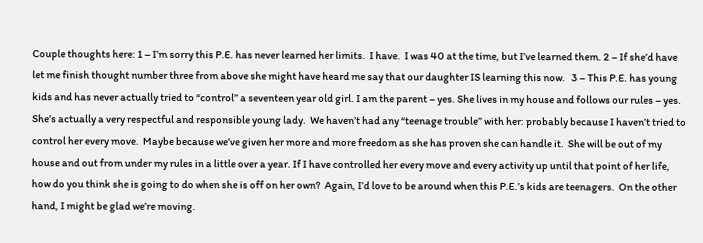Couple thoughts here: 1 – I’m sorry this P.E. has never learned her limits.  I have.  I was 40 at the time, but I’ve learned them. 2 – If she’d have let me finish thought number three from above she might have heard me say that our daughter IS learning this now.   3 – This P.E. has young kids and has never actually tried to “control” a seventeen year old girl. I am the parent – yes. She lives in my house and follows our rules – yes.  She’s actually a very respectful and responsible young lady.  We haven’t had any “teenage trouble” with her: probably because I haven’t tried to control her every move.  Maybe because we’ve given her more and more freedom as she has proven she can handle it.  She will be out of my house and out from under my rules in a little over a year. If I have controlled her every move and every activity up until that point of her life, how do you think she is going to do when she is off on her own?  Again, I’d love to be around when this P.E.’s kids are teenagers.  On the other hand, I might be glad we’re moving.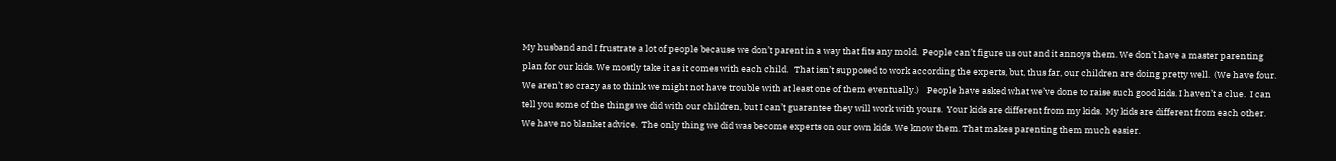My husband and I frustrate a lot of people because we don’t parent in a way that fits any mold.  People can’t figure us out and it annoys them. We don’t have a master parenting plan for our kids. We mostly take it as it comes with each child.   That isn’t supposed to work according the experts, but, thus far, our children are doing pretty well.  (We have four. We aren’t so crazy as to think we might not have trouble with at least one of them eventually.)    People have asked what we’ve done to raise such good kids. I haven’t a clue.  I can tell you some of the things we did with our children, but I can’t guarantee they will work with yours.  Your kids are different from my kids.  My kids are different from each other.  We have no blanket advice.  The only thing we did was become experts on our own kids. We know them. That makes parenting them much easier.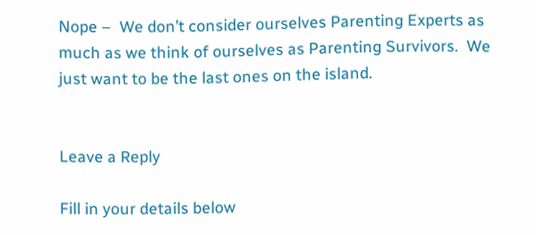Nope –  We don’t consider ourselves Parenting Experts as much as we think of ourselves as Parenting Survivors.  We just want to be the last ones on the island.


Leave a Reply

Fill in your details below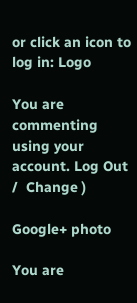or click an icon to log in: Logo

You are commenting using your account. Log Out /  Change )

Google+ photo

You are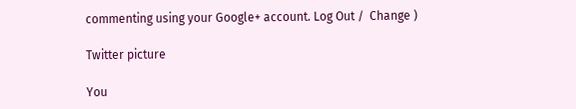commenting using your Google+ account. Log Out /  Change )

Twitter picture

You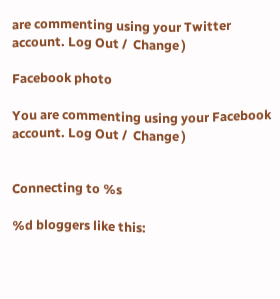are commenting using your Twitter account. Log Out /  Change )

Facebook photo

You are commenting using your Facebook account. Log Out /  Change )


Connecting to %s

%d bloggers like this: